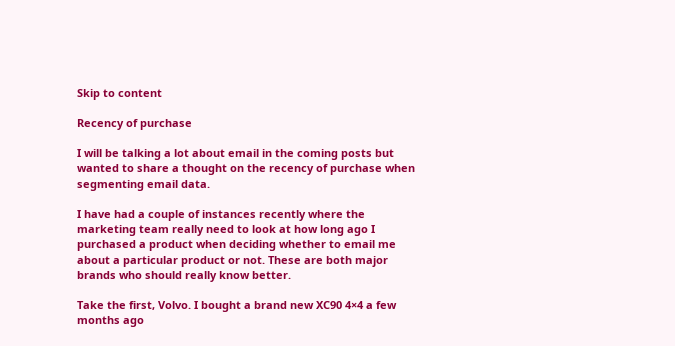Skip to content

Recency of purchase

I will be talking a lot about email in the coming posts but wanted to share a thought on the recency of purchase when segmenting email data.

I have had a couple of instances recently where the marketing team really need to look at how long ago I purchased a product when deciding whether to email me about a particular product or not. These are both major brands who should really know better.

Take the first, Volvo. I bought a brand new XC90 4×4 a few months ago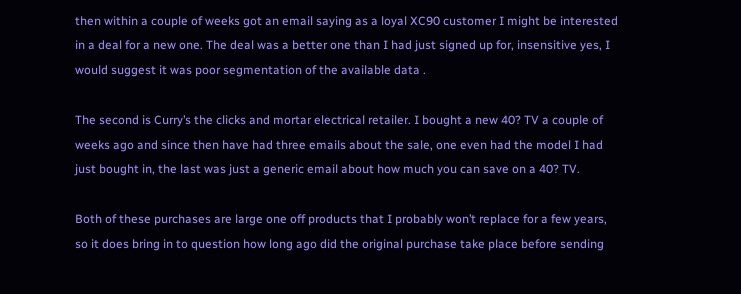then within a couple of weeks got an email saying as a loyal XC90 customer I might be interested in a deal for a new one. The deal was a better one than I had just signed up for, insensitive yes, I would suggest it was poor segmentation of the available data .

The second is Curry’s the clicks and mortar electrical retailer. I bought a new 40? TV a couple of weeks ago and since then have had three emails about the sale, one even had the model I had just bought in, the last was just a generic email about how much you can save on a 40? TV.

Both of these purchases are large one off products that I probably won’t replace for a few years, so it does bring in to question how long ago did the original purchase take place before sending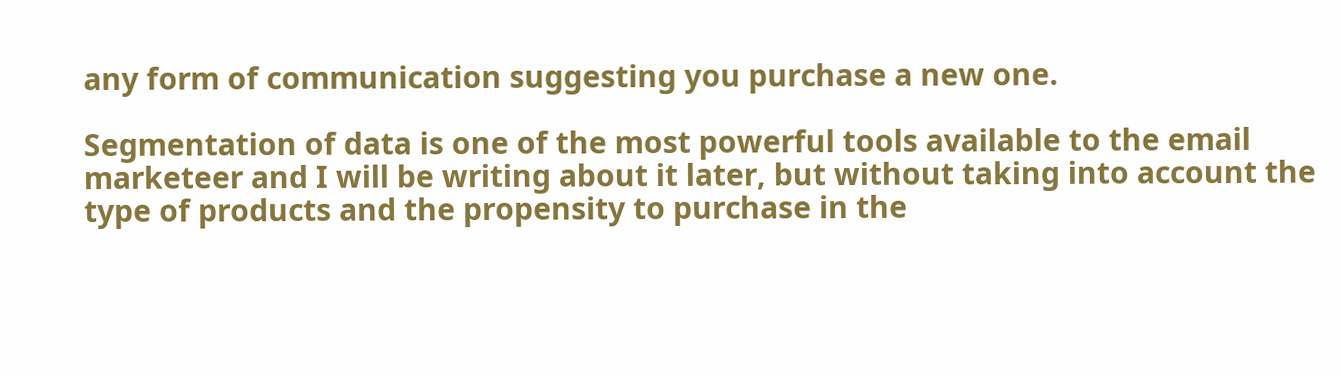any form of communication suggesting you purchase a new one.

Segmentation of data is one of the most powerful tools available to the email marketeer and I will be writing about it later, but without taking into account the type of products and the propensity to purchase in the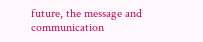future, the message and communication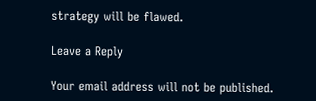strategy will be flawed.

Leave a Reply

Your email address will not be published.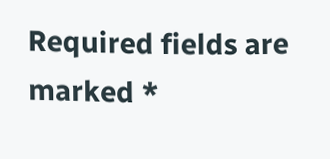Required fields are marked *